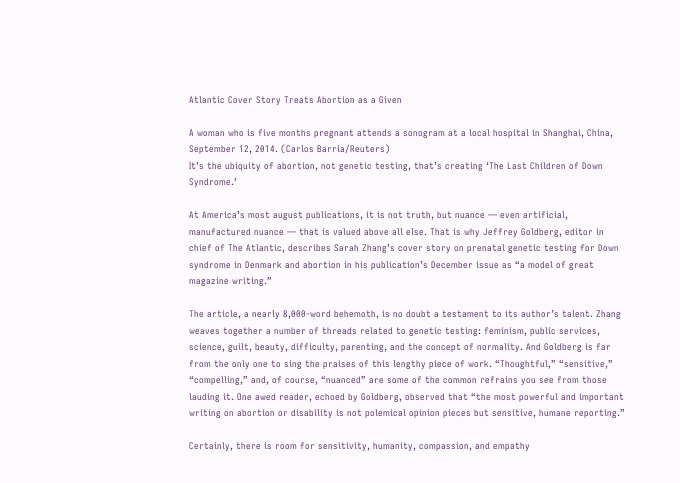Atlantic Cover Story Treats Abortion as a Given

A woman who is five months pregnant attends a sonogram at a local hospital in Shanghai, China, September 12, 2014. (Carlos Barria/Reuters)
It’s the ubiquity of abortion, not genetic testing, that’s creating ‘The Last Children of Down Syndrome.’

At America’s most august publications, it is not truth, but nuance — even artificial, manufactured nuance — that is valued above all else. That is why Jeffrey Goldberg, editor in chief of The Atlantic, describes Sarah Zhang’s cover story on prenatal genetic testing for Down syndrome in Denmark and abortion in his publication’s December issue as “a model of great magazine writing.”

The article, a nearly 8,000-word behemoth, is no doubt a testament to its author’s talent. Zhang weaves together a number of threads related to genetic testing: feminism, public services, science, guilt, beauty, difficulty, parenting, and the concept of normality. And Goldberg is far from the only one to sing the praises of this lengthy piece of work. “Thoughtful,” “sensitive,” “compelling,” and, of course, “nuanced” are some of the common refrains you see from those lauding it. One awed reader, echoed by Goldberg, observed that “the most powerful and important writing on abortion or disability is not polemical opinion pieces but sensitive, humane reporting.”

Certainly, there is room for sensitivity, humanity, compassion, and empathy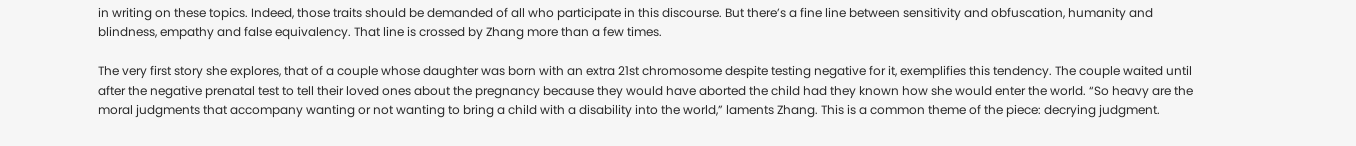in writing on these topics. Indeed, those traits should be demanded of all who participate in this discourse. But there’s a fine line between sensitivity and obfuscation, humanity and blindness, empathy and false equivalency. That line is crossed by Zhang more than a few times.

The very first story she explores, that of a couple whose daughter was born with an extra 21st chromosome despite testing negative for it, exemplifies this tendency. The couple waited until after the negative prenatal test to tell their loved ones about the pregnancy because they would have aborted the child had they known how she would enter the world. “So heavy are the moral judgments that accompany wanting or not wanting to bring a child with a disability into the world,” laments Zhang. This is a common theme of the piece: decrying judgment.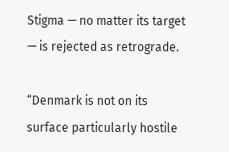Stigma — no matter its target — is rejected as retrograde.

“Denmark is not on its surface particularly hostile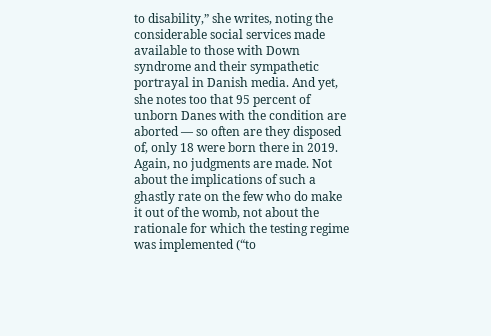to disability,” she writes, noting the considerable social services made available to those with Down syndrome and their sympathetic portrayal in Danish media. And yet, she notes too that 95 percent of unborn Danes with the condition are aborted — so often are they disposed of, only 18 were born there in 2019. Again, no judgments are made. Not about the implications of such a ghastly rate on the few who do make it out of the womb, not about the rationale for which the testing regime was implemented (“to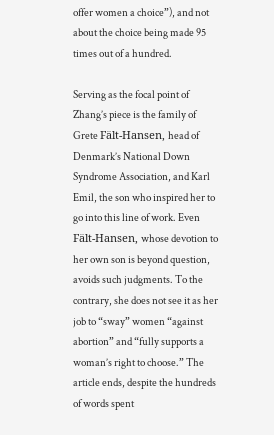offer women a choice”), and not about the choice being made 95 times out of a hundred.

Serving as the focal point of Zhang’s piece is the family of Grete Fält-Hansen, head of Denmark’s National Down Syndrome Association, and Karl Emil, the son who inspired her to go into this line of work. Even Fält-Hansen, whose devotion to her own son is beyond question, avoids such judgments. To the contrary, she does not see it as her job to “sway” women “against abortion” and “fully supports a woman’s right to choose.” The article ends, despite the hundreds of words spent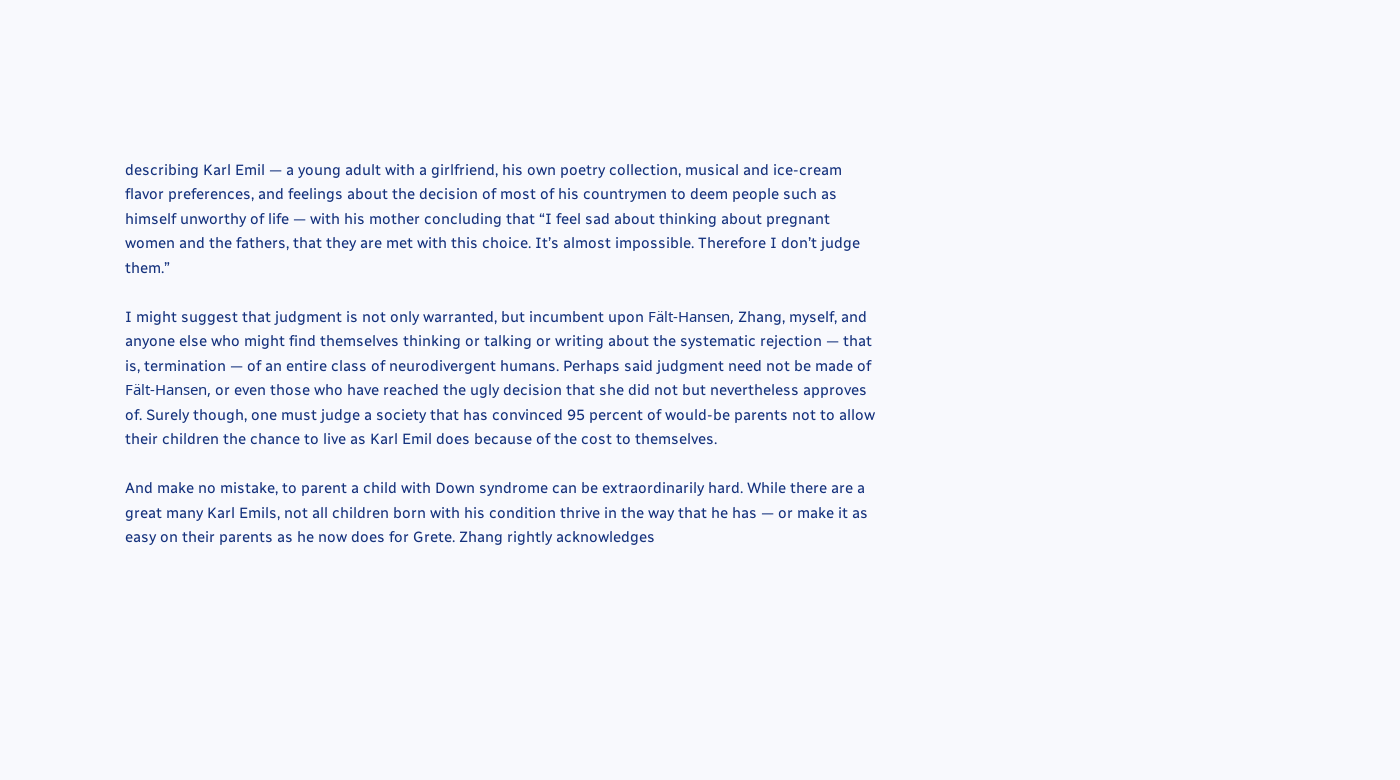describing Karl Emil — a young adult with a girlfriend, his own poetry collection, musical and ice-cream flavor preferences, and feelings about the decision of most of his countrymen to deem people such as himself unworthy of life — with his mother concluding that “I feel sad about thinking about pregnant women and the fathers, that they are met with this choice. It’s almost impossible. Therefore I don’t judge them.”

I might suggest that judgment is not only warranted, but incumbent upon Fält-Hansen, Zhang, myself, and anyone else who might find themselves thinking or talking or writing about the systematic rejection — that is, termination — of an entire class of neurodivergent humans. Perhaps said judgment need not be made of Fält-Hansen, or even those who have reached the ugly decision that she did not but nevertheless approves of. Surely though, one must judge a society that has convinced 95 percent of would-be parents not to allow their children the chance to live as Karl Emil does because of the cost to themselves.

And make no mistake, to parent a child with Down syndrome can be extraordinarily hard. While there are a great many Karl Emils, not all children born with his condition thrive in the way that he has — or make it as easy on their parents as he now does for Grete. Zhang rightly acknowledges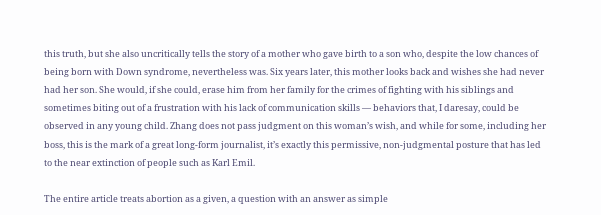this truth, but she also uncritically tells the story of a mother who gave birth to a son who, despite the low chances of being born with Down syndrome, nevertheless was. Six years later, this mother looks back and wishes she had never had her son. She would, if she could, erase him from her family for the crimes of fighting with his siblings and sometimes biting out of a frustration with his lack of communication skills — behaviors that, I daresay, could be observed in any young child. Zhang does not pass judgment on this woman’s wish, and while for some, including her boss, this is the mark of a great long-form journalist, it’s exactly this permissive, non-judgmental posture that has led to the near extinction of people such as Karl Emil.

The entire article treats abortion as a given, a question with an answer as simple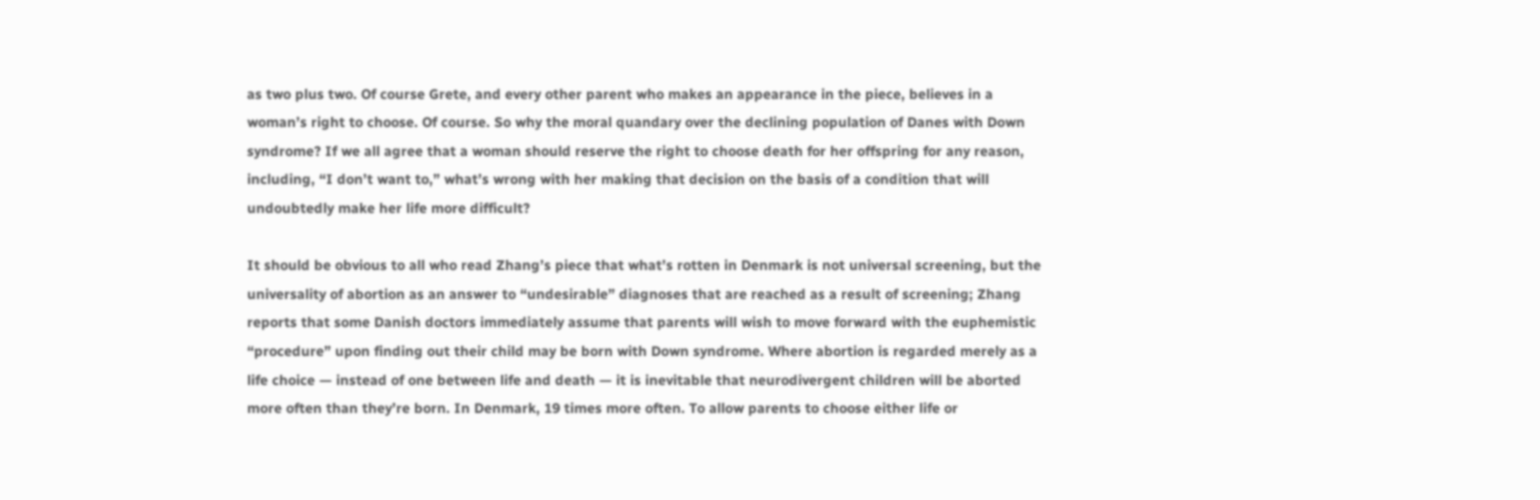as two plus two. Of course Grete, and every other parent who makes an appearance in the piece, believes in a woman’s right to choose. Of course. So why the moral quandary over the declining population of Danes with Down syndrome? If we all agree that a woman should reserve the right to choose death for her offspring for any reason, including, “I don’t want to,” what’s wrong with her making that decision on the basis of a condition that will undoubtedly make her life more difficult?

It should be obvious to all who read Zhang’s piece that what’s rotten in Denmark is not universal screening, but the universality of abortion as an answer to “undesirable” diagnoses that are reached as a result of screening; Zhang reports that some Danish doctors immediately assume that parents will wish to move forward with the euphemistic “procedure” upon finding out their child may be born with Down syndrome. Where abortion is regarded merely as a life choice — instead of one between life and death — it is inevitable that neurodivergent children will be aborted more often than they’re born. In Denmark, 19 times more often. To allow parents to choose either life or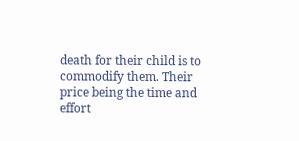death for their child is to commodify them. Their price being the time and effort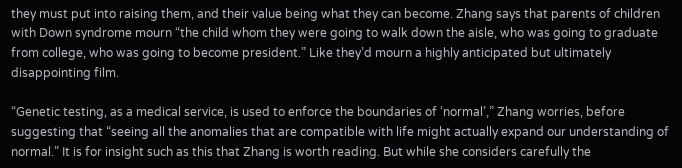they must put into raising them, and their value being what they can become. Zhang says that parents of children with Down syndrome mourn “the child whom they were going to walk down the aisle, who was going to graduate from college, who was going to become president.” Like they’d mourn a highly anticipated but ultimately disappointing film.

“Genetic testing, as a medical service, is used to enforce the boundaries of ‘normal’,” Zhang worries, before suggesting that “seeing all the anomalies that are compatible with life might actually expand our understanding of normal.” It is for insight such as this that Zhang is worth reading. But while she considers carefully the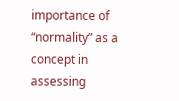importance of “normality” as a concept in assessing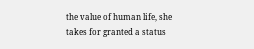the value of human life, she takes for granted a status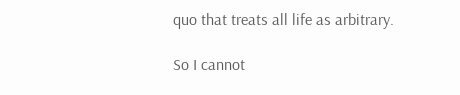quo that treats all life as arbitrary.

So I cannot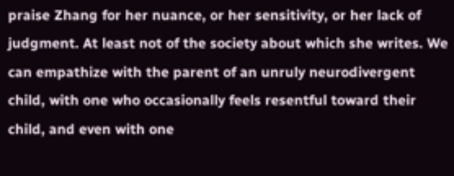praise Zhang for her nuance, or her sensitivity, or her lack of judgment. At least not of the society about which she writes. We can empathize with the parent of an unruly neurodivergent child, with one who occasionally feels resentful toward their child, and even with one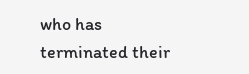who has terminated their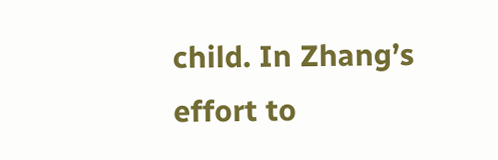child. In Zhang’s effort to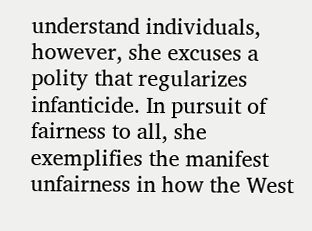understand individuals, however, she excuses a polity that regularizes infanticide. In pursuit of fairness to all, she exemplifies the manifest unfairness in how the West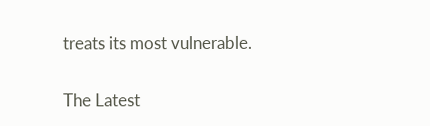treats its most vulnerable.

The Latest